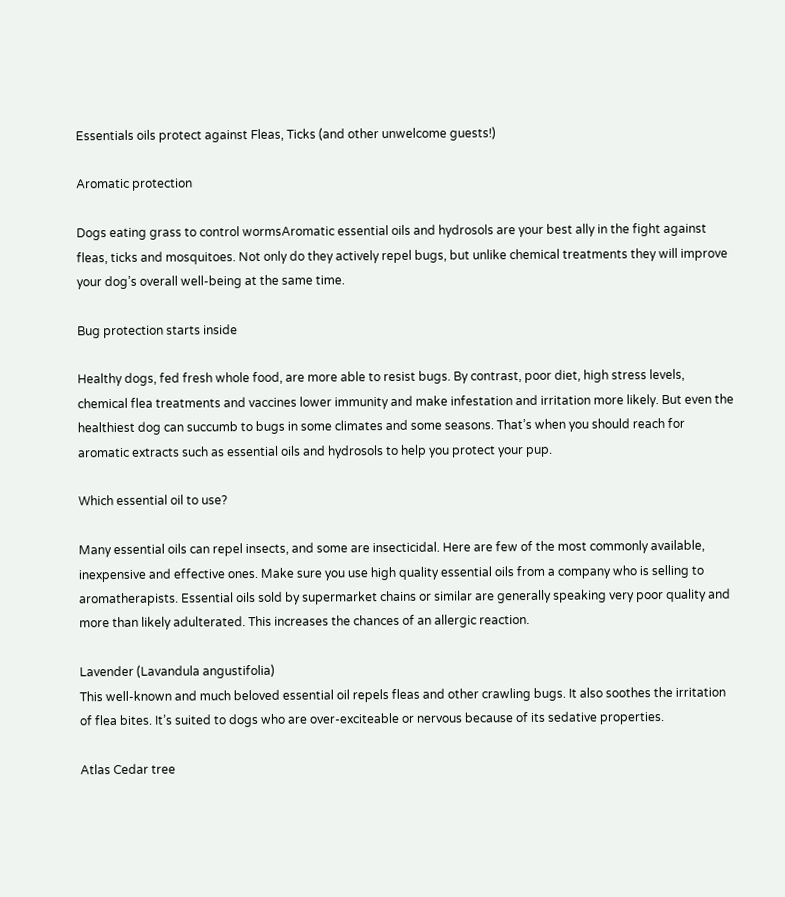Essentials oils protect against Fleas, Ticks (and other unwelcome guests!)

Aromatic protection

Dogs eating grass to control wormsAromatic essential oils and hydrosols are your best ally in the fight against fleas, ticks and mosquitoes. Not only do they actively repel bugs, but unlike chemical treatments they will improve your dog’s overall well-being at the same time.

Bug protection starts inside

Healthy dogs, fed fresh whole food, are more able to resist bugs. By contrast, poor diet, high stress levels, chemical flea treatments and vaccines lower immunity and make infestation and irritation more likely. But even the healthiest dog can succumb to bugs in some climates and some seasons. That’s when you should reach for aromatic extracts such as essential oils and hydrosols to help you protect your pup.

Which essential oil to use?

Many essential oils can repel insects, and some are insecticidal. Here are few of the most commonly available, inexpensive and effective ones. Make sure you use high quality essential oils from a company who is selling to aromatherapists. Essential oils sold by supermarket chains or similar are generally speaking very poor quality and more than likely adulterated. This increases the chances of an allergic reaction.

Lavender (Lavandula angustifolia)
This well-known and much beloved essential oil repels fleas and other crawling bugs. It also soothes the irritation of flea bites. It’s suited to dogs who are over-exciteable or nervous because of its sedative properties.

Atlas Cedar tree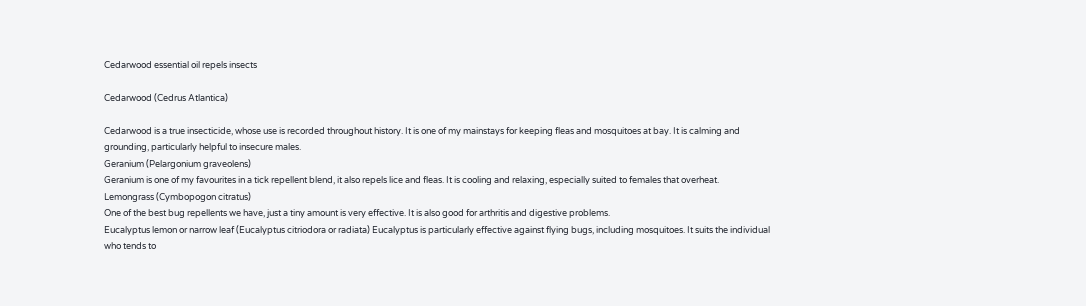Cedarwood essential oil repels insects

Cedarwood (Cedrus Atlantica)

Cedarwood is a true insecticide, whose use is recorded throughout history. It is one of my mainstays for keeping fleas and mosquitoes at bay. It is calming and grounding, particularly helpful to insecure males.
Geranium (Pelargonium graveolens)
Geranium is one of my favourites in a tick repellent blend, it also repels lice and fleas. It is cooling and relaxing, especially suited to females that overheat.
Lemongrass (Cymbopogon citratus)
One of the best bug repellents we have, just a tiny amount is very effective. It is also good for arthritis and digestive problems.
Eucalyptus lemon or narrow leaf (Eucalyptus citriodora or radiata) Eucalyptus is particularly effective against flying bugs, including mosquitoes. It suits the individual who tends to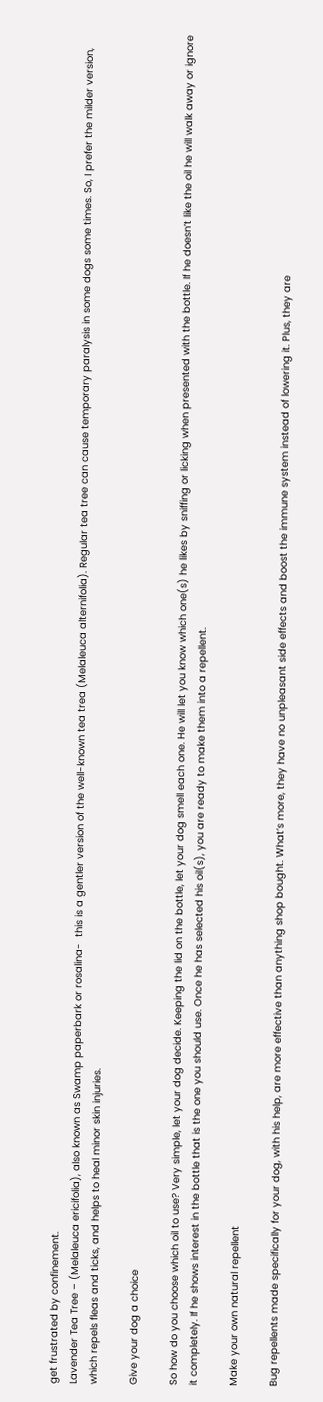get frustrated by confinement.
Lavender Tea Tree – (Melaleuca ericifolia), also known as Swamp paperbark or rosalina-  this is a gentler version of the well-known tea trea (Melaleuca alternifolia). Regular tea tree can cause temporary paralysis in some dogs some times. So, I prefer the milder version, which repels fleas and ticks, and helps to heal minor skin injuries.

Give your dog a choice

So how do you choose which oil to use? Very simple, let your dog decide. Keeping the lid on the bottle, let your dog smell each one. He will let you know which one(s) he likes by sniffing or licking when presented with the bottle. If he doesn’t like the oil he will walk away or ignore it completely. If he shows interest in the bottle that is the one you should use. Once he has selected his oil(s), you are ready to make them into a repellent.

Make your own natural repellent

Bug repellents made specifically for your dog, with his help, are more effective than anything shop bought. What’s more, they have no unpleasant side effects and boost the immune system instead of lowering it. Plus, they are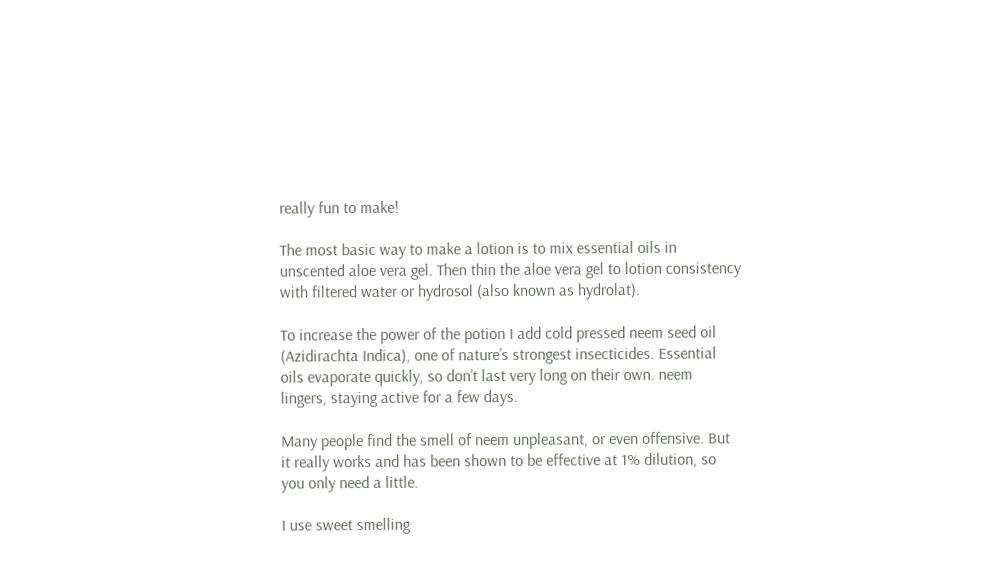really fun to make!

The most basic way to make a lotion is to mix essential oils in unscented aloe vera gel. Then thin the aloe vera gel to lotion consistency with filtered water or hydrosol (also known as hydrolat).

To increase the power of the potion I add cold pressed neem seed oil (Azidirachta Indica), one of nature’s strongest insecticides. Essential oils evaporate quickly, so don’t last very long on their own. neem lingers, staying active for a few days.

Many people find the smell of neem unpleasant, or even offensive. But it really works and has been shown to be effective at 1% dilution, so you only need a little.

I use sweet smelling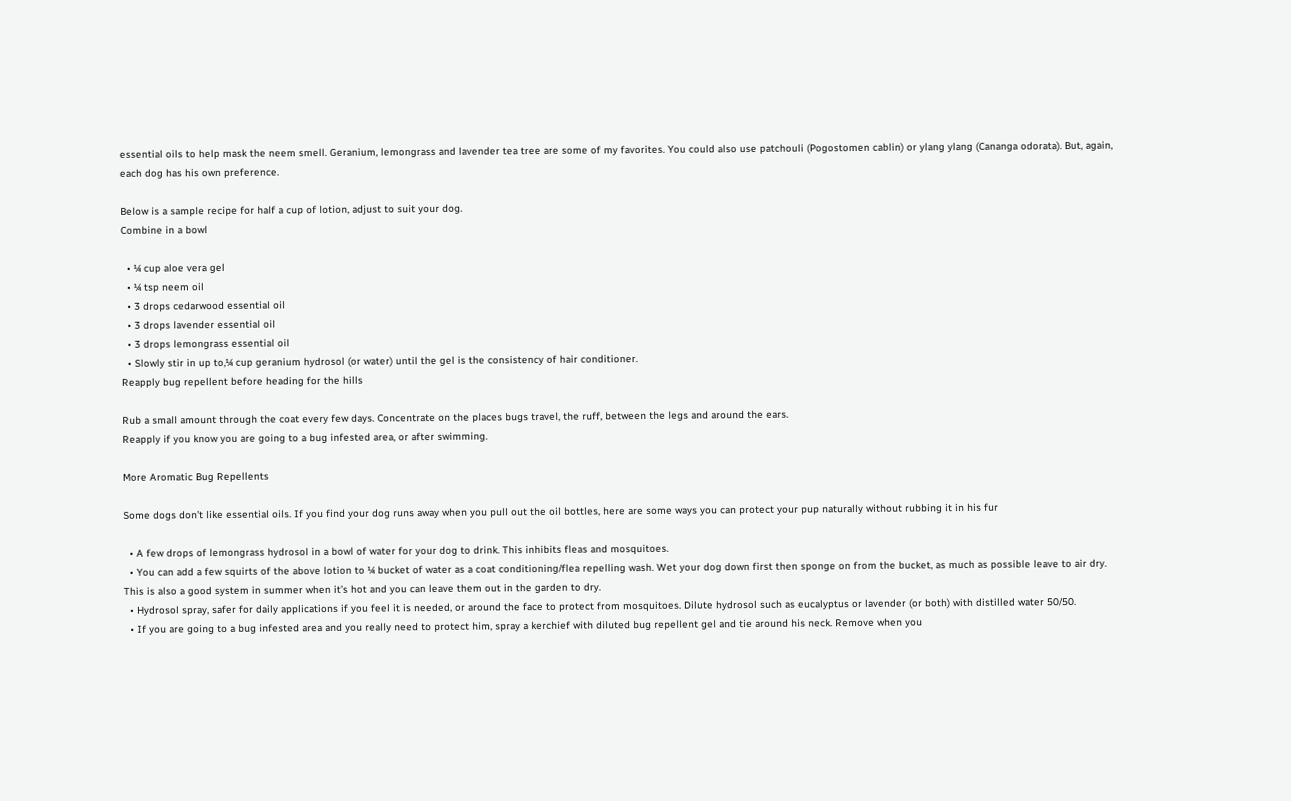essential oils to help mask the neem smell. Geranium, lemongrass and lavender tea tree are some of my favorites. You could also use patchouli (Pogostomen cablin) or ylang ylang (Cananga odorata). But, again, each dog has his own preference.

Below is a sample recipe for half a cup of lotion, adjust to suit your dog.
Combine in a bowl

  • ¼ cup aloe vera gel
  • ¼ tsp neem oil
  • 3 drops cedarwood essential oil
  • 3 drops lavender essential oil
  • 3 drops lemongrass essential oil
  • Slowly stir in up to,¼ cup geranium hydrosol (or water) until the gel is the consistency of hair conditioner.
Reapply bug repellent before heading for the hills

Rub a small amount through the coat every few days. Concentrate on the places bugs travel, the ruff, between the legs and around the ears.
Reapply if you know you are going to a bug infested area, or after swimming.

More Aromatic Bug Repellents

Some dogs don’t like essential oils. If you find your dog runs away when you pull out the oil bottles, here are some ways you can protect your pup naturally without rubbing it in his fur

  • A few drops of lemongrass hydrosol in a bowl of water for your dog to drink. This inhibits fleas and mosquitoes.
  • You can add a few squirts of the above lotion to ¼ bucket of water as a coat conditioning/flea repelling wash. Wet your dog down first then sponge on from the bucket, as much as possible leave to air dry. This is also a good system in summer when it’s hot and you can leave them out in the garden to dry.
  • Hydrosol spray, safer for daily applications if you feel it is needed, or around the face to protect from mosquitoes. Dilute hydrosol such as eucalyptus or lavender (or both) with distilled water 50/50.
  • If you are going to a bug infested area and you really need to protect him, spray a kerchief with diluted bug repellent gel and tie around his neck. Remove when you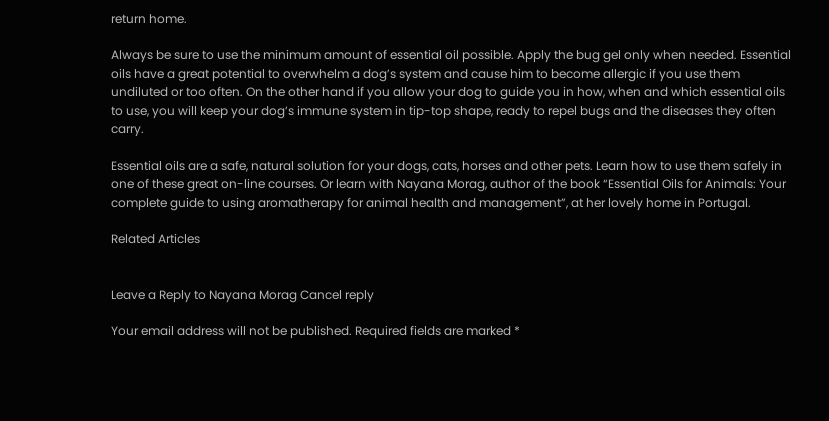return home.

Always be sure to use the minimum amount of essential oil possible. Apply the bug gel only when needed. Essential oils have a great potential to overwhelm a dog’s system and cause him to become allergic if you use them undiluted or too often. On the other hand if you allow your dog to guide you in how, when and which essential oils to use, you will keep your dog’s immune system in tip-top shape, ready to repel bugs and the diseases they often carry.

Essential oils are a safe, natural solution for your dogs, cats, horses and other pets. Learn how to use them safely in one of these great on-line courses. Or learn with Nayana Morag, author of the book “Essential Oils for Animals: Your complete guide to using aromatherapy for animal health and management”, at her lovely home in Portugal.

Related Articles


Leave a Reply to Nayana Morag Cancel reply

Your email address will not be published. Required fields are marked *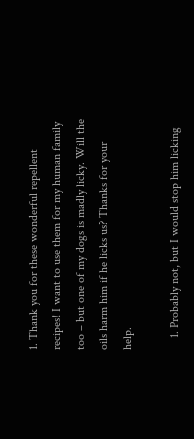1. Thank you for these wonderful repellent recipes! I want to use them for my human family too – but one of my dogs is madly licky. Will the oils harm him if he licks us? Thanks for your help.

    1. Probably not, but I would stop him licking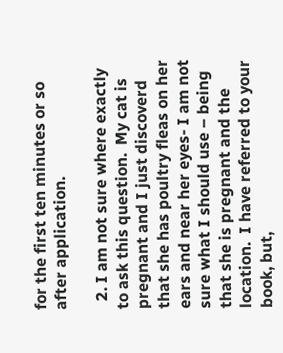for the first ten minutes or so after application.

  2. I am not sure where exactly to ask this question.  My cat is pregnant and I just discoverd that she has poultry fleas on her ears and near her eyes- I am not sure what I should use – being that she is pregnant and the location.  I have referred to your book, but,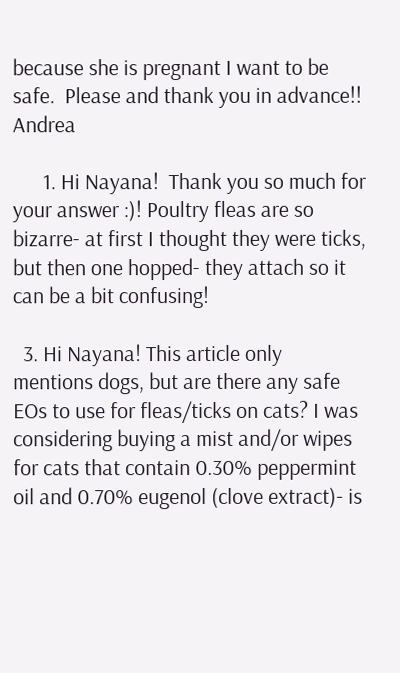because she is pregnant I want to be safe.  Please and thank you in advance!! Andrea

      1. Hi Nayana!  Thank you so much for your answer :)! Poultry fleas are so bizarre- at first I thought they were ticks, but then one hopped- they attach so it can be a bit confusing!

  3. Hi Nayana! This article only mentions dogs, but are there any safe EOs to use for fleas/ticks on cats? I was considering buying a mist and/or wipes for cats that contain 0.30% peppermint oil and 0.70% eugenol (clove extract)- is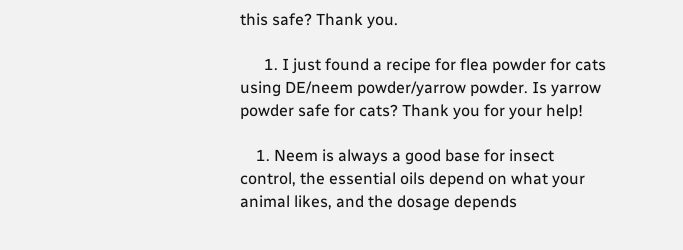this safe? Thank you.

      1. I just found a recipe for flea powder for cats using DE/neem powder/yarrow powder. Is yarrow powder safe for cats? Thank you for your help!

    1. Neem is always a good base for insect control, the essential oils depend on what your animal likes, and the dosage depends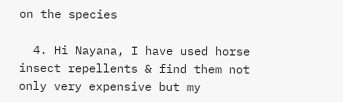on the species

  4. Hi Nayana, I have used horse insect repellents & find them not only very expensive but my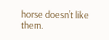horse doesn’t like them.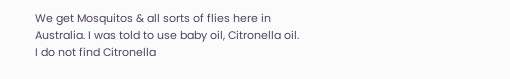We get Mosquitos & all sorts of flies here in Australia. I was told to use baby oil, Citronella oil. I do not find Citronella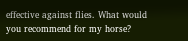effective against flies. What would you recommend for my horse?